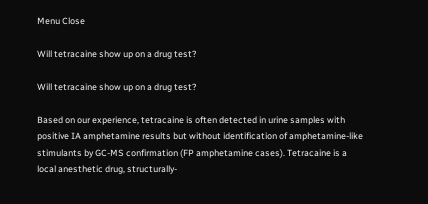Menu Close

Will tetracaine show up on a drug test?

Will tetracaine show up on a drug test?

Based on our experience, tetracaine is often detected in urine samples with positive IA amphetamine results but without identification of amphetamine-like stimulants by GC-MS confirmation (FP amphetamine cases). Tetracaine is a local anesthetic drug, structurally-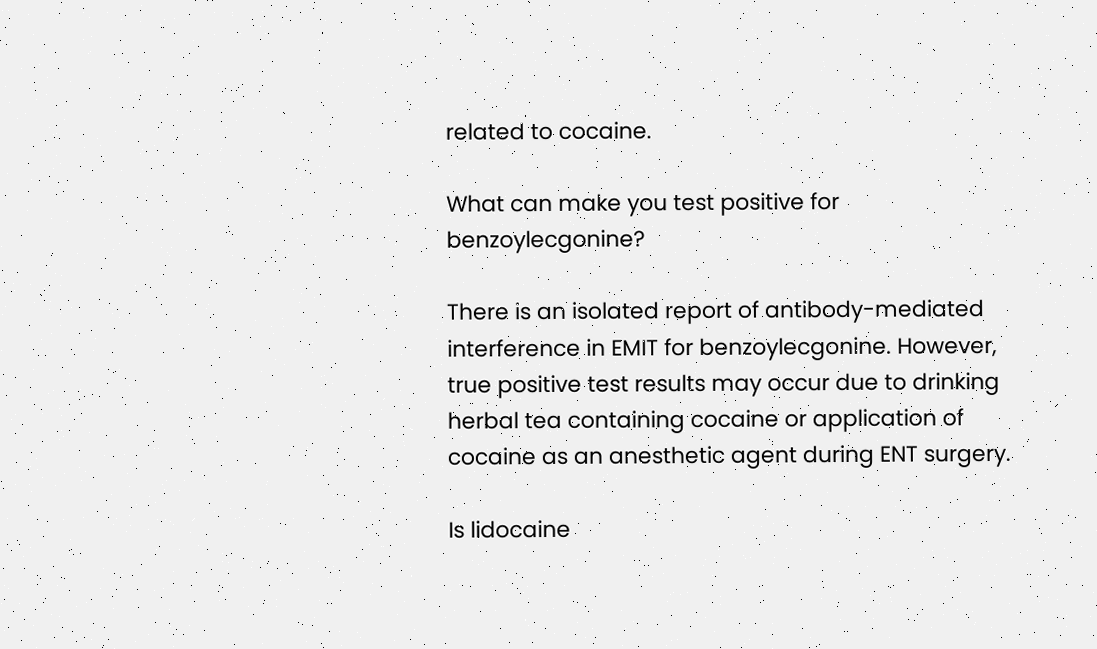related to cocaine.

What can make you test positive for benzoylecgonine?

There is an isolated report of antibody-mediated interference in EMIT for benzoylecgonine. However, true positive test results may occur due to drinking herbal tea containing cocaine or application of cocaine as an anesthetic agent during ENT surgery.

Is lidocaine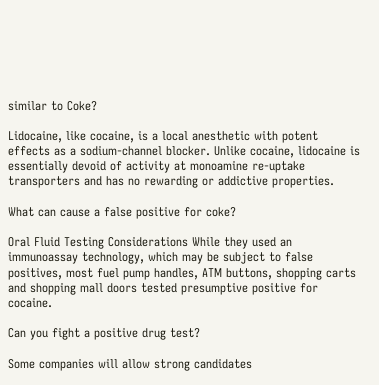similar to Coke?

Lidocaine, like cocaine, is a local anesthetic with potent effects as a sodium-channel blocker. Unlike cocaine, lidocaine is essentially devoid of activity at monoamine re-uptake transporters and has no rewarding or addictive properties.

What can cause a false positive for coke?

Oral Fluid Testing Considerations While they used an immunoassay technology, which may be subject to false positives, most fuel pump handles, ATM buttons, shopping carts and shopping mall doors tested presumptive positive for cocaine.

Can you fight a positive drug test?

Some companies will allow strong candidates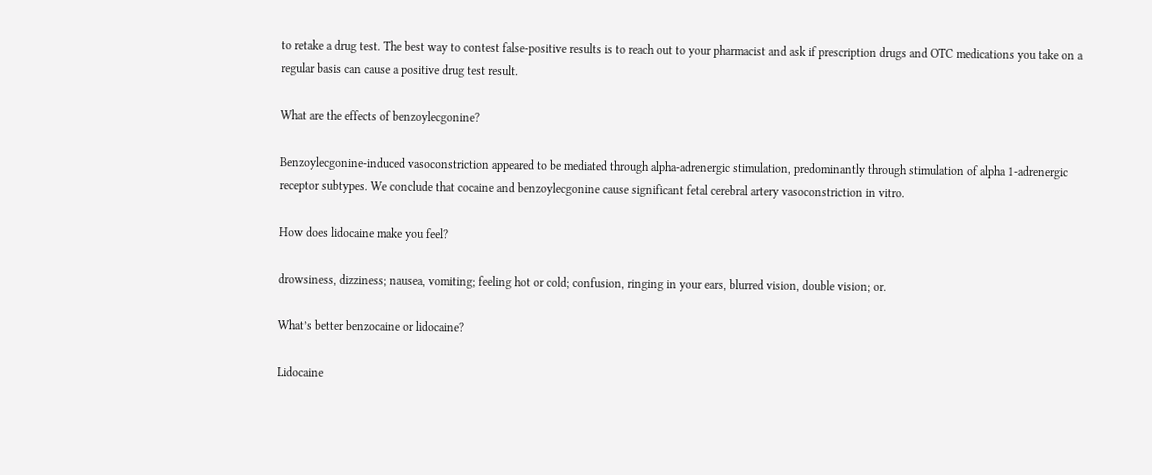to retake a drug test. The best way to contest false-positive results is to reach out to your pharmacist and ask if prescription drugs and OTC medications you take on a regular basis can cause a positive drug test result.

What are the effects of benzoylecgonine?

Benzoylecgonine-induced vasoconstriction appeared to be mediated through alpha-adrenergic stimulation, predominantly through stimulation of alpha 1-adrenergic receptor subtypes. We conclude that cocaine and benzoylecgonine cause significant fetal cerebral artery vasoconstriction in vitro.

How does lidocaine make you feel?

drowsiness, dizziness; nausea, vomiting; feeling hot or cold; confusion, ringing in your ears, blurred vision, double vision; or.

What’s better benzocaine or lidocaine?

Lidocaine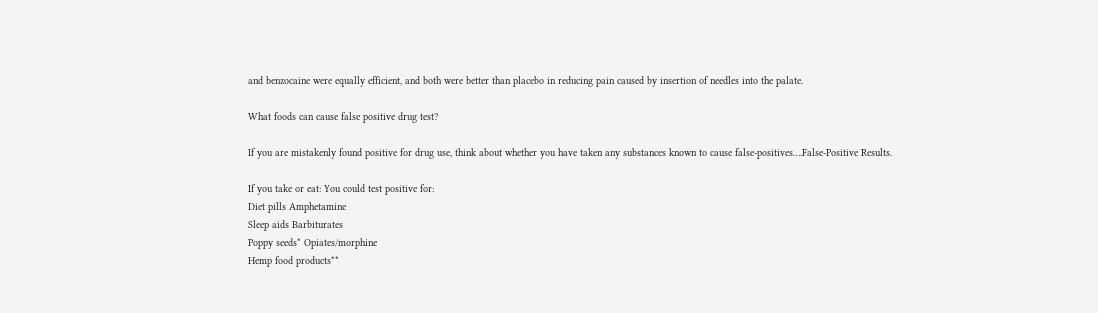and benzocaine were equally efficient, and both were better than placebo in reducing pain caused by insertion of needles into the palate.

What foods can cause false positive drug test?

If you are mistakenly found positive for drug use, think about whether you have taken any substances known to cause false-positives….False-Positive Results.

If you take or eat: You could test positive for:
Diet pills Amphetamine
Sleep aids Barbiturates
Poppy seeds* Opiates/morphine
Hemp food products**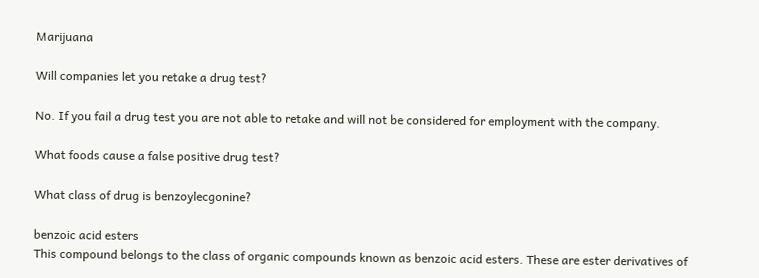Marijuana

Will companies let you retake a drug test?

No. If you fail a drug test you are not able to retake and will not be considered for employment with the company.

What foods cause a false positive drug test?

What class of drug is benzoylecgonine?

benzoic acid esters
This compound belongs to the class of organic compounds known as benzoic acid esters. These are ester derivatives of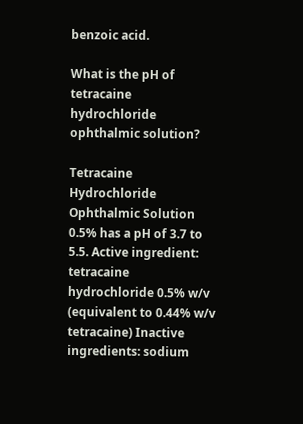benzoic acid.

What is the pH of tetracaine hydrochloride ophthalmic solution?

Tetracaine Hydrochloride Ophthalmic Solution 0.5% has a pH of 3.7 to 5.5. Active ingredient: tetracaine hydrochloride 0.5% w/v (equivalent to 0.44% w/v tetracaine) Inactive ingredients: sodium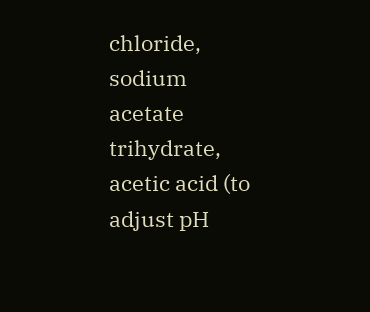chloride, sodium acetate trihydrate, acetic acid (to adjust pH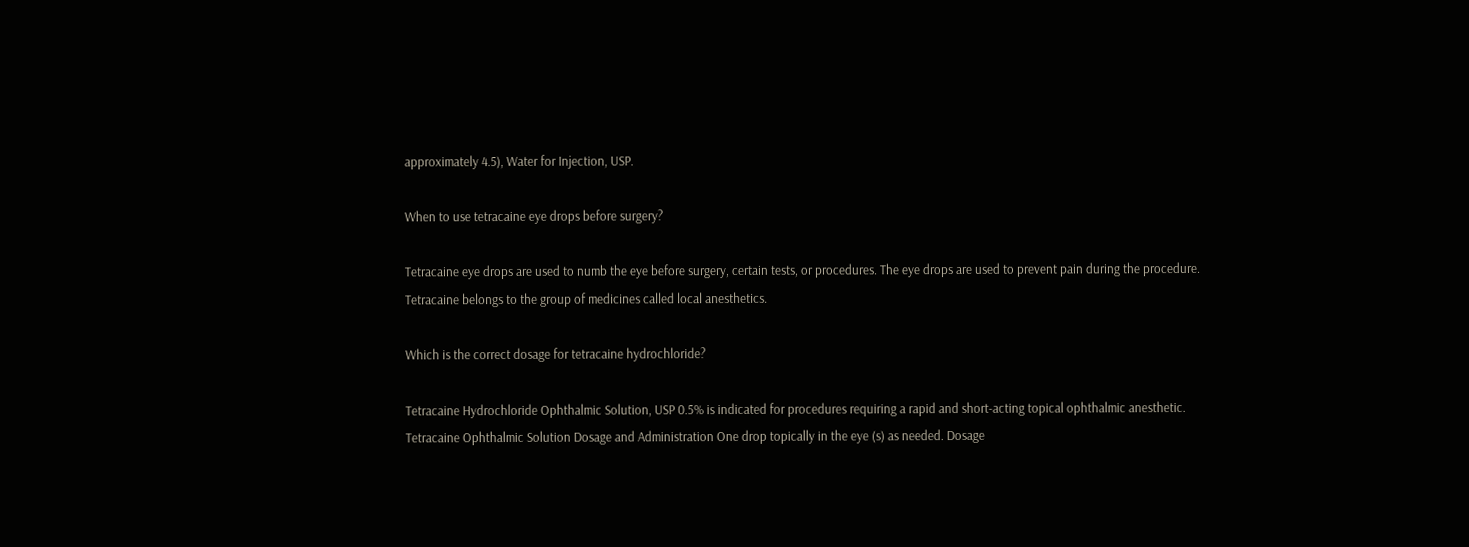approximately 4.5), Water for Injection, USP.

When to use tetracaine eye drops before surgery?

Tetracaine eye drops are used to numb the eye before surgery, certain tests, or procedures. The eye drops are used to prevent pain during the procedure. Tetracaine belongs to the group of medicines called local anesthetics.

Which is the correct dosage for tetracaine hydrochloride?

Tetracaine Hydrochloride Ophthalmic Solution, USP 0.5% is indicated for procedures requiring a rapid and short-acting topical ophthalmic anesthetic. Tetracaine Ophthalmic Solution Dosage and Administration One drop topically in the eye (s) as needed. Dosage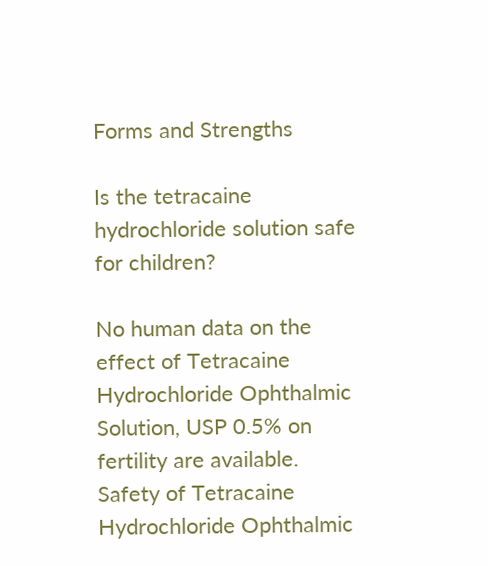Forms and Strengths

Is the tetracaine hydrochloride solution safe for children?

No human data on the effect of Tetracaine Hydrochloride Ophthalmic Solution, USP 0.5% on fertility are available. Safety of Tetracaine Hydrochloride Ophthalmic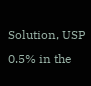Solution, USP 0.5% in the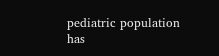pediatric population has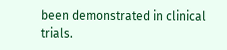been demonstrated in clinical trials.